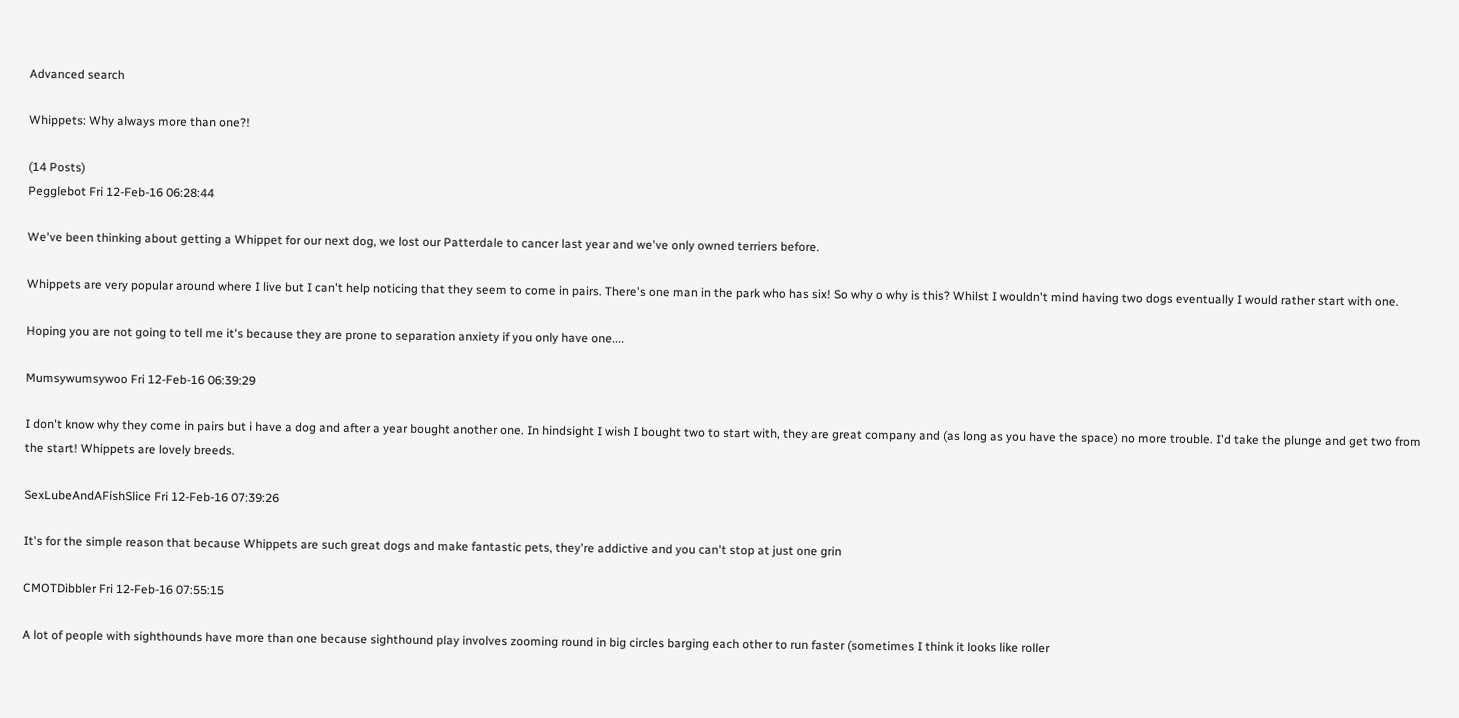Advanced search

Whippets: Why always more than one?!

(14 Posts)
Pegglebot Fri 12-Feb-16 06:28:44

We've been thinking about getting a Whippet for our next dog, we lost our Patterdale to cancer last year and we've only owned terriers before.

Whippets are very popular around where I live but I can't help noticing that they seem to come in pairs. There's one man in the park who has six! So why o why is this? Whilst I wouldn't mind having two dogs eventually I would rather start with one.

Hoping you are not going to tell me it's because they are prone to separation anxiety if you only have one....

Mumsywumsywoo Fri 12-Feb-16 06:39:29

I don't know why they come in pairs but i have a dog and after a year bought another one. In hindsight I wish I bought two to start with, they are great company and (as long as you have the space) no more trouble. I'd take the plunge and get two from the start! Whippets are lovely breeds.

SexLubeAndAFishSlice Fri 12-Feb-16 07:39:26

It's for the simple reason that because Whippets are such great dogs and make fantastic pets, they're addictive and you can't stop at just one grin

CMOTDibbler Fri 12-Feb-16 07:55:15

A lot of people with sighthounds have more than one because sighthound play involves zooming round in big circles barging each other to run faster (sometimes I think it looks like roller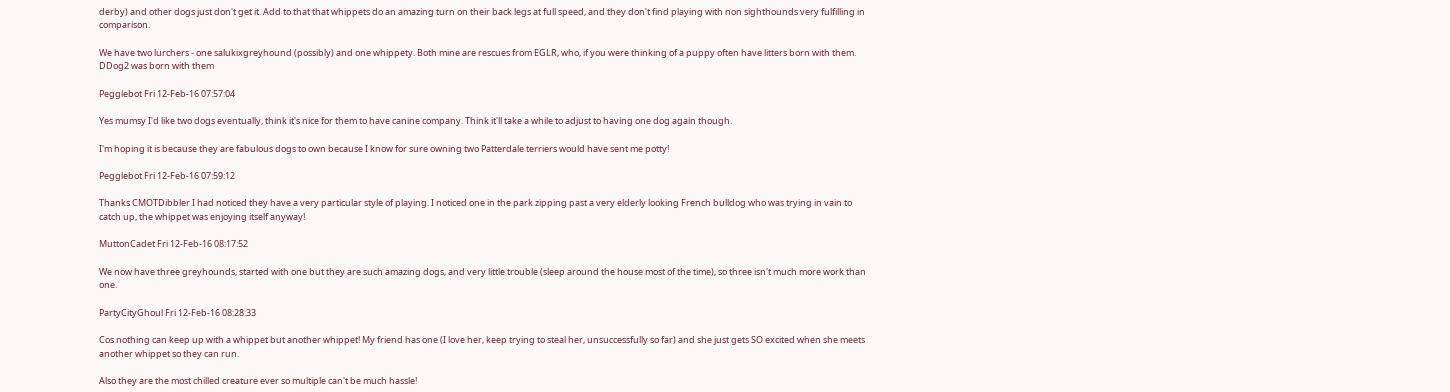derby) and other dogs just don't get it. Add to that that whippets do an amazing turn on their back legs at full speed, and they don't find playing with non sighthounds very fulfilling in comparison.

We have two lurchers - one salukixgreyhound (possibly) and one whippety. Both mine are rescues from EGLR, who, if you were thinking of a puppy often have litters born with them. DDog2 was born with them

Pegglebot Fri 12-Feb-16 07:57:04

Yes mumsy I'd like two dogs eventually, think it's nice for them to have canine company. Think it'll take a while to adjust to having one dog again though.

I'm hoping it is because they are fabulous dogs to own because I know for sure owning two Patterdale terriers would have sent me potty!

Pegglebot Fri 12-Feb-16 07:59:12

Thanks CMOTDibbler I had noticed they have a very particular style of playing. I noticed one in the park zipping past a very elderly looking French bulldog who was trying in vain to catch up, the whippet was enjoying itself anyway!

MuttonCadet Fri 12-Feb-16 08:17:52

We now have three greyhounds, started with one but they are such amazing dogs, and very little trouble (sleep around the house most of the time), so three isn't much more work than one.

PartyCityGhoul Fri 12-Feb-16 08:28:33

Cos nothing can keep up with a whippet but another whippet! My friend has one (I love her, keep trying to steal her, unsuccessfully so far) and she just gets SO excited when she meets another whippet so they can run.

Also they are the most chilled creature ever so multiple can't be much hassle!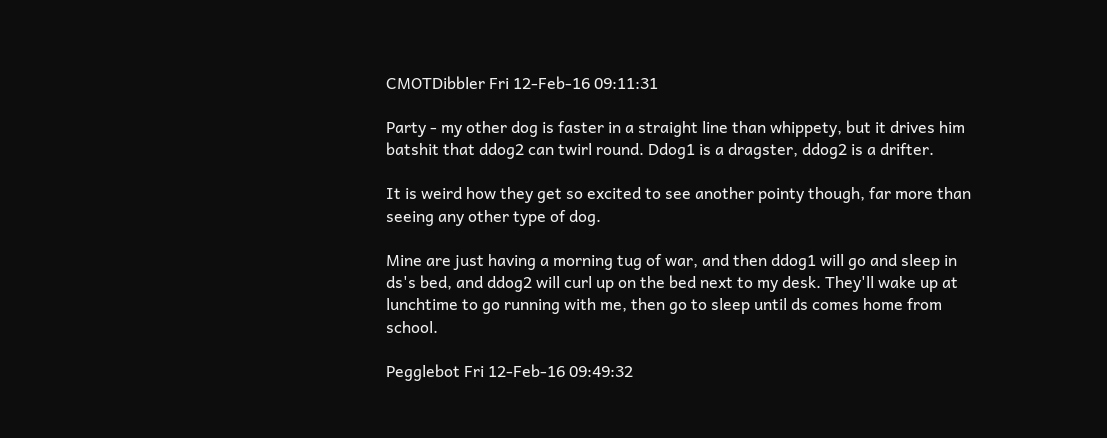CMOTDibbler Fri 12-Feb-16 09:11:31

Party - my other dog is faster in a straight line than whippety, but it drives him batshit that ddog2 can twirl round. Ddog1 is a dragster, ddog2 is a drifter.

It is weird how they get so excited to see another pointy though, far more than seeing any other type of dog.

Mine are just having a morning tug of war, and then ddog1 will go and sleep in ds's bed, and ddog2 will curl up on the bed next to my desk. They'll wake up at lunchtime to go running with me, then go to sleep until ds comes home from school.

Pegglebot Fri 12-Feb-16 09:49:32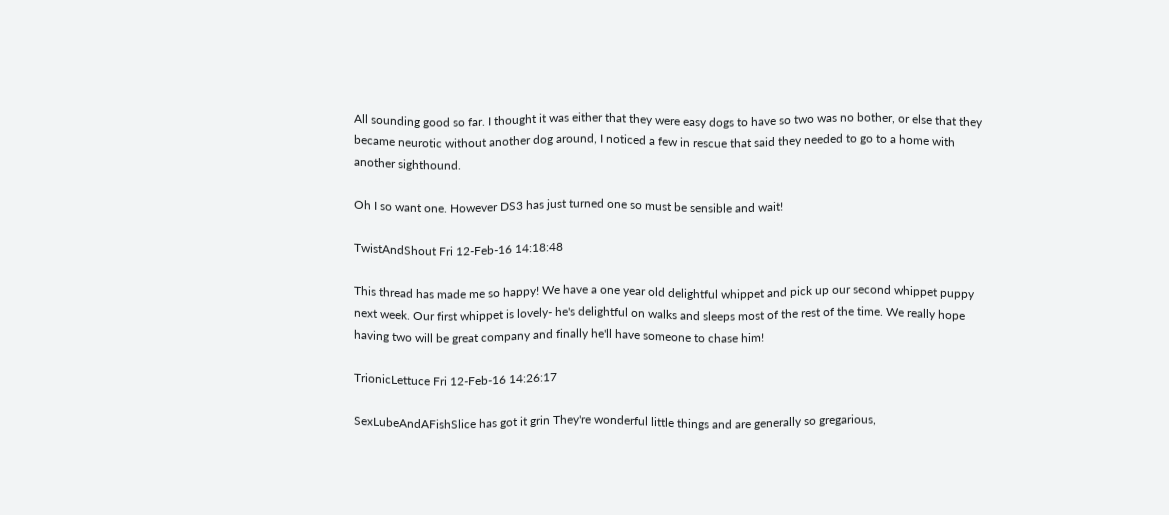All sounding good so far. I thought it was either that they were easy dogs to have so two was no bother, or else that they became neurotic without another dog around, I noticed a few in rescue that said they needed to go to a home with another sighthound.

Oh I so want one. However DS3 has just turned one so must be sensible and wait!

TwistAndShout Fri 12-Feb-16 14:18:48

This thread has made me so happy! We have a one year old delightful whippet and pick up our second whippet puppy next week. Our first whippet is lovely- he's delightful on walks and sleeps most of the rest of the time. We really hope having two will be great company and finally he'll have someone to chase him!

TrionicLettuce Fri 12-Feb-16 14:26:17

SexLubeAndAFishSlice has got it grin They're wonderful little things and are generally so gregarious,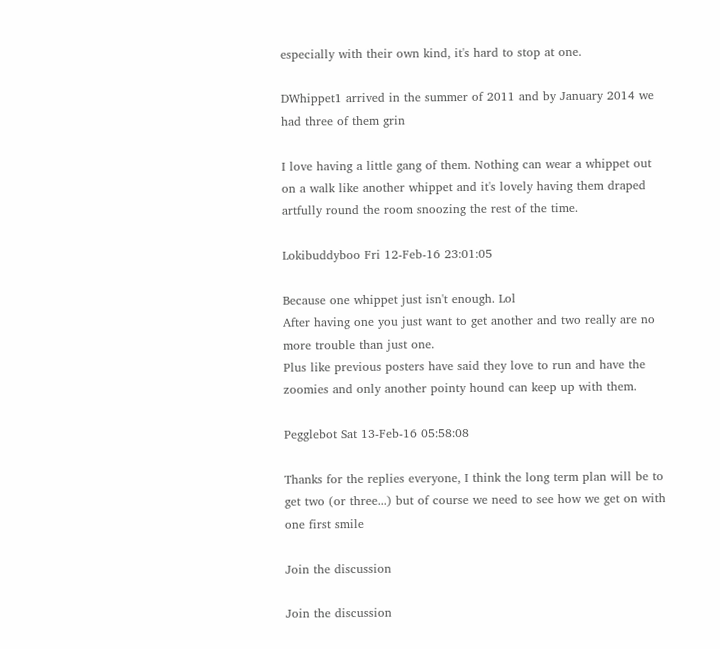especially with their own kind, it's hard to stop at one.

DWhippet1 arrived in the summer of 2011 and by January 2014 we had three of them grin

I love having a little gang of them. Nothing can wear a whippet out on a walk like another whippet and it's lovely having them draped artfully round the room snoozing the rest of the time.

Lokibuddyboo Fri 12-Feb-16 23:01:05

Because one whippet just isn't enough. Lol
After having one you just want to get another and two really are no more trouble than just one.
Plus like previous posters have said they love to run and have the zoomies and only another pointy hound can keep up with them.

Pegglebot Sat 13-Feb-16 05:58:08

Thanks for the replies everyone, I think the long term plan will be to get two (or three...) but of course we need to see how we get on with one first smile

Join the discussion

Join the discussion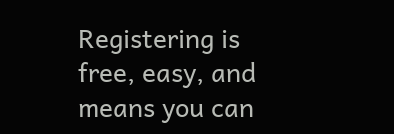Registering is free, easy, and means you can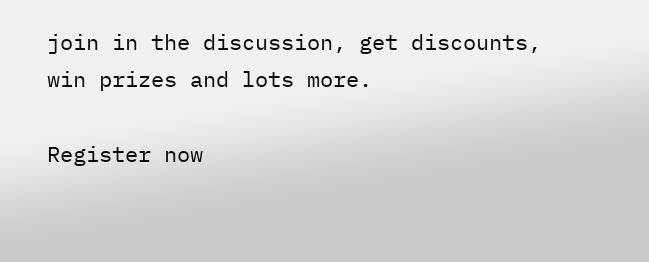join in the discussion, get discounts, win prizes and lots more.

Register now